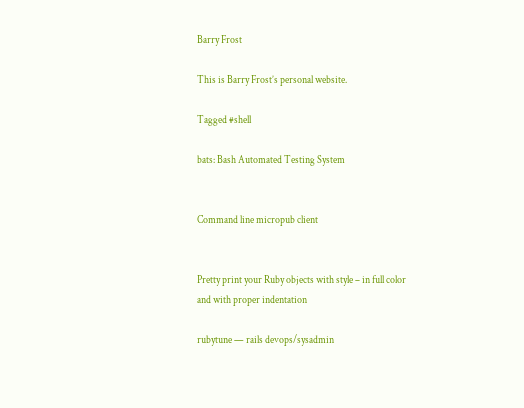Barry Frost

This is Barry Frost’s personal website.

Tagged #shell

bats: Bash Automated Testing System


Command line micropub client


Pretty print your Ruby objects with style – in full color and with proper indentation

rubytune — rails devops/sysadmin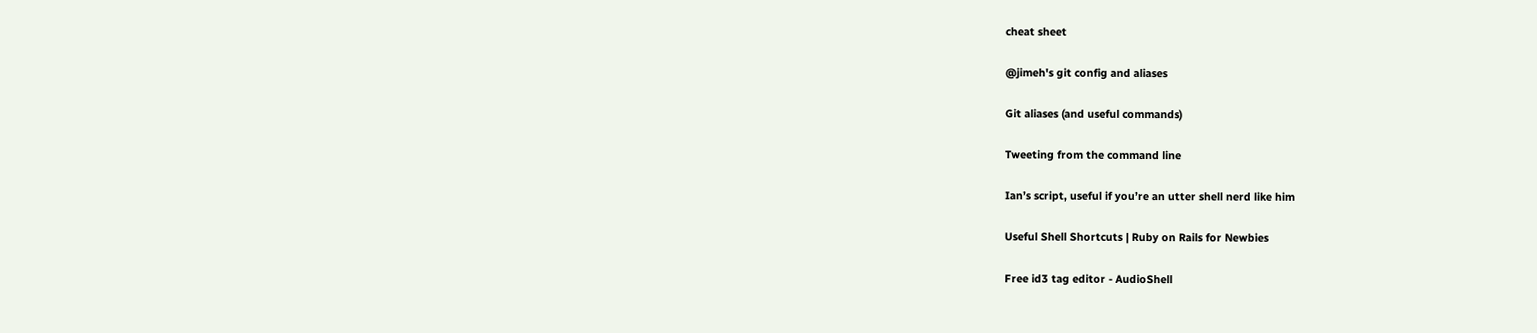cheat sheet

@jimeh's git config and aliases

Git aliases (and useful commands)

Tweeting from the command line

Ian’s script, useful if you’re an utter shell nerd like him

Useful Shell Shortcuts | Ruby on Rails for Newbies

Free id3 tag editor - AudioShell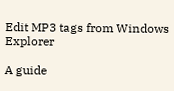Edit MP3 tags from Windows Explorer

A guide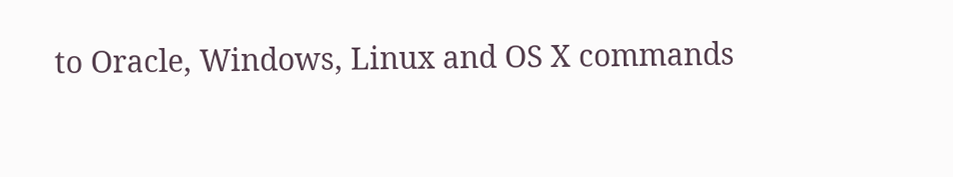to Oracle, Windows, Linux and OS X commands